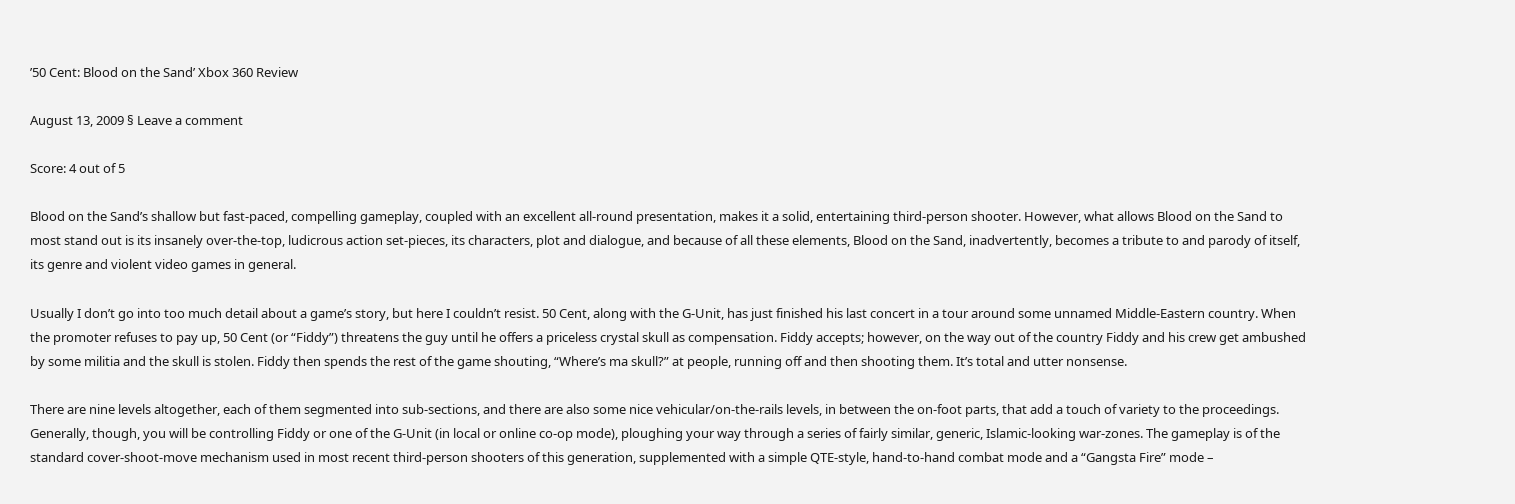’50 Cent: Blood on the Sand’ Xbox 360 Review

August 13, 2009 § Leave a comment

Score: 4 out of 5

Blood on the Sand’s shallow but fast-paced, compelling gameplay, coupled with an excellent all-round presentation, makes it a solid, entertaining third-person shooter. However, what allows Blood on the Sand to most stand out is its insanely over-the-top, ludicrous action set-pieces, its characters, plot and dialogue, and because of all these elements, Blood on the Sand, inadvertently, becomes a tribute to and parody of itself, its genre and violent video games in general.

Usually I don’t go into too much detail about a game’s story, but here I couldn’t resist. 50 Cent, along with the G-Unit, has just finished his last concert in a tour around some unnamed Middle-Eastern country. When the promoter refuses to pay up, 50 Cent (or “Fiddy”) threatens the guy until he offers a priceless crystal skull as compensation. Fiddy accepts; however, on the way out of the country Fiddy and his crew get ambushed by some militia and the skull is stolen. Fiddy then spends the rest of the game shouting, “Where’s ma skull?” at people, running off and then shooting them. It’s total and utter nonsense.

There are nine levels altogether, each of them segmented into sub-sections, and there are also some nice vehicular/on-the-rails levels, in between the on-foot parts, that add a touch of variety to the proceedings. Generally, though, you will be controlling Fiddy or one of the G-Unit (in local or online co-op mode), ploughing your way through a series of fairly similar, generic, Islamic-looking war-zones. The gameplay is of the standard cover-shoot-move mechanism used in most recent third-person shooters of this generation, supplemented with a simple QTE-style, hand-to-hand combat mode and a “Gangsta Fire” mode –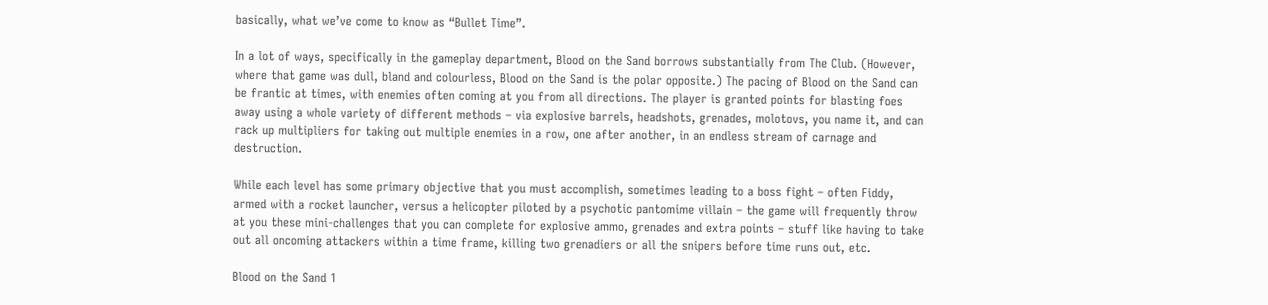basically, what we’ve come to know as “Bullet Time”.

In a lot of ways, specifically in the gameplay department, Blood on the Sand borrows substantially from The Club. (However, where that game was dull, bland and colourless, Blood on the Sand is the polar opposite.) The pacing of Blood on the Sand can be frantic at times, with enemies often coming at you from all directions. The player is granted points for blasting foes away using a whole variety of different methods – via explosive barrels, headshots, grenades, molotovs, you name it, and can rack up multipliers for taking out multiple enemies in a row, one after another, in an endless stream of carnage and destruction.

While each level has some primary objective that you must accomplish, sometimes leading to a boss fight – often Fiddy, armed with a rocket launcher, versus a helicopter piloted by a psychotic pantomime villain – the game will frequently throw at you these mini-challenges that you can complete for explosive ammo, grenades and extra points – stuff like having to take out all oncoming attackers within a time frame, killing two grenadiers or all the snipers before time runs out, etc.

Blood on the Sand 1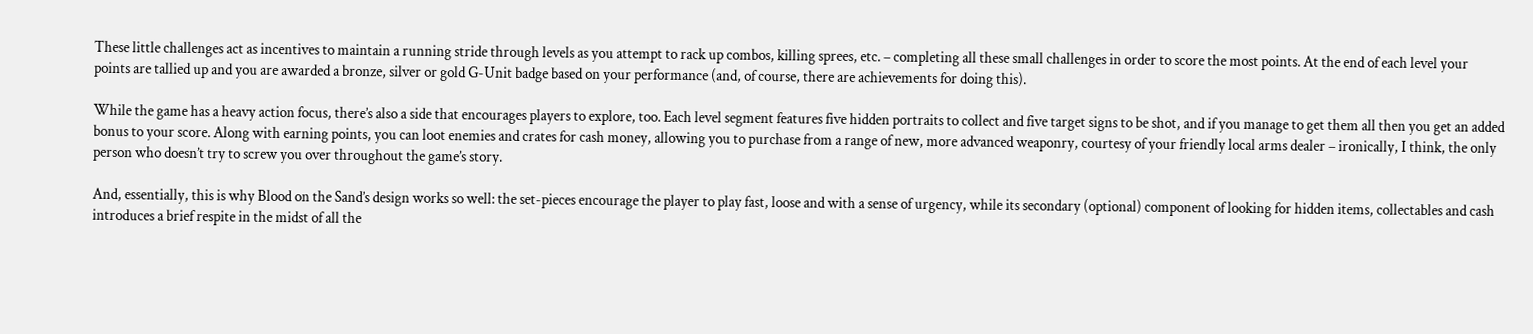These little challenges act as incentives to maintain a running stride through levels as you attempt to rack up combos, killing sprees, etc. – completing all these small challenges in order to score the most points. At the end of each level your points are tallied up and you are awarded a bronze, silver or gold G-Unit badge based on your performance (and, of course, there are achievements for doing this).

While the game has a heavy action focus, there’s also a side that encourages players to explore, too. Each level segment features five hidden portraits to collect and five target signs to be shot, and if you manage to get them all then you get an added bonus to your score. Along with earning points, you can loot enemies and crates for cash money, allowing you to purchase from a range of new, more advanced weaponry, courtesy of your friendly local arms dealer – ironically, I think, the only person who doesn’t try to screw you over throughout the game’s story.

And, essentially, this is why Blood on the Sand’s design works so well: the set-pieces encourage the player to play fast, loose and with a sense of urgency, while its secondary (optional) component of looking for hidden items, collectables and cash introduces a brief respite in the midst of all the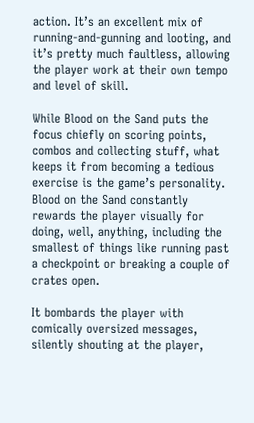action. It’s an excellent mix of running-and-gunning and looting, and it’s pretty much faultless, allowing the player work at their own tempo and level of skill.

While Blood on the Sand puts the focus chiefly on scoring points, combos and collecting stuff, what keeps it from becoming a tedious exercise is the game’s personality. Blood on the Sand constantly rewards the player visually for doing, well, anything, including the smallest of things like running past a checkpoint or breaking a couple of crates open.

It bombards the player with comically oversized messages, silently shouting at the player,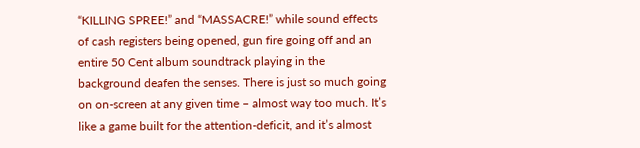“KILLING SPREE!” and “MASSACRE!” while sound effects of cash registers being opened, gun fire going off and an entire 50 Cent album soundtrack playing in the background deafen the senses. There is just so much going on on-screen at any given time – almost way too much. It’s like a game built for the attention-deficit, and it’s almost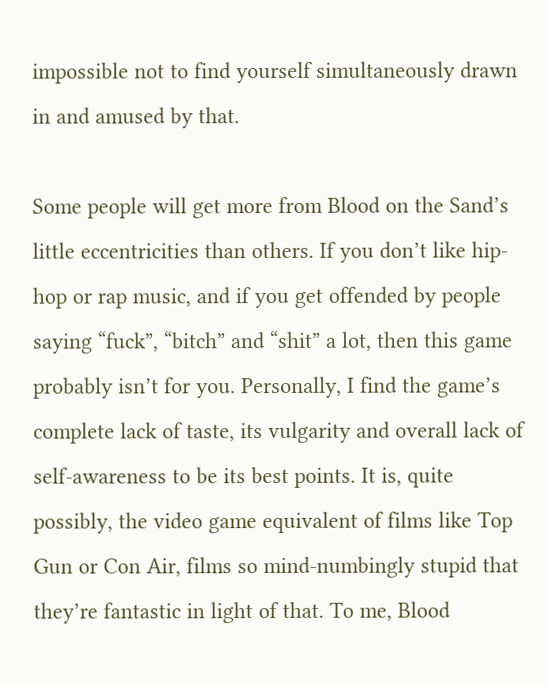impossible not to find yourself simultaneously drawn in and amused by that.

Some people will get more from Blood on the Sand’s little eccentricities than others. If you don’t like hip-hop or rap music, and if you get offended by people saying “fuck”, “bitch” and “shit” a lot, then this game probably isn’t for you. Personally, I find the game’s complete lack of taste, its vulgarity and overall lack of self-awareness to be its best points. It is, quite possibly, the video game equivalent of films like Top Gun or Con Air, films so mind-numbingly stupid that they’re fantastic in light of that. To me, Blood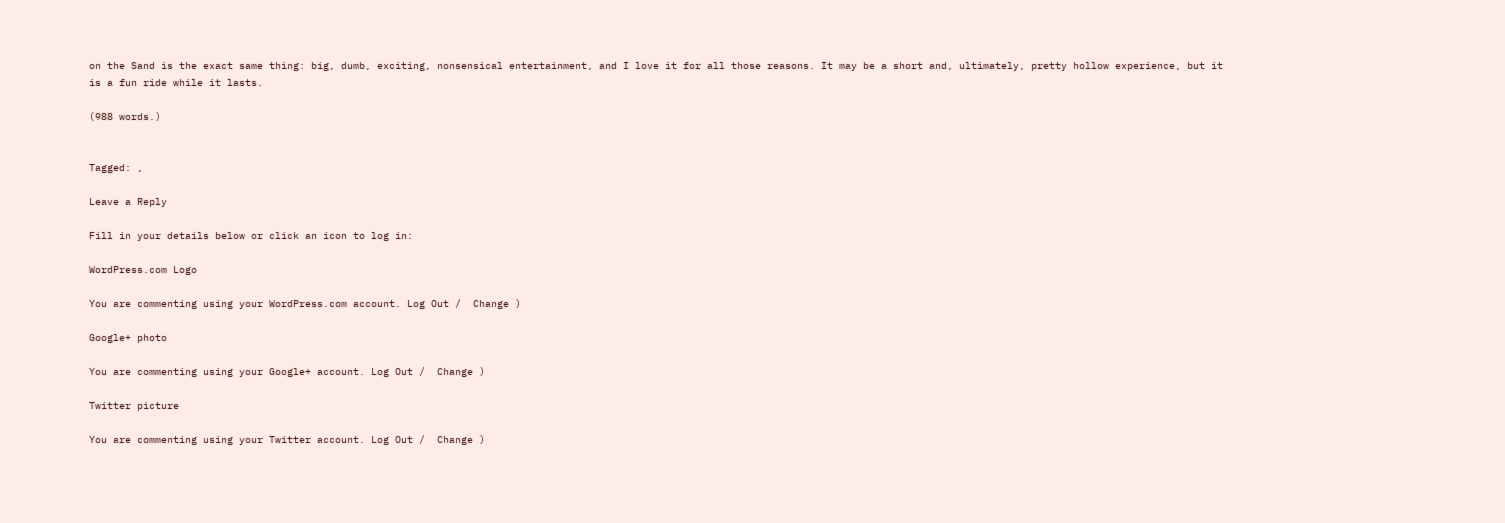on the Sand is the exact same thing: big, dumb, exciting, nonsensical entertainment, and I love it for all those reasons. It may be a short and, ultimately, pretty hollow experience, but it is a fun ride while it lasts.

(988 words.)


Tagged: ,

Leave a Reply

Fill in your details below or click an icon to log in:

WordPress.com Logo

You are commenting using your WordPress.com account. Log Out /  Change )

Google+ photo

You are commenting using your Google+ account. Log Out /  Change )

Twitter picture

You are commenting using your Twitter account. Log Out /  Change )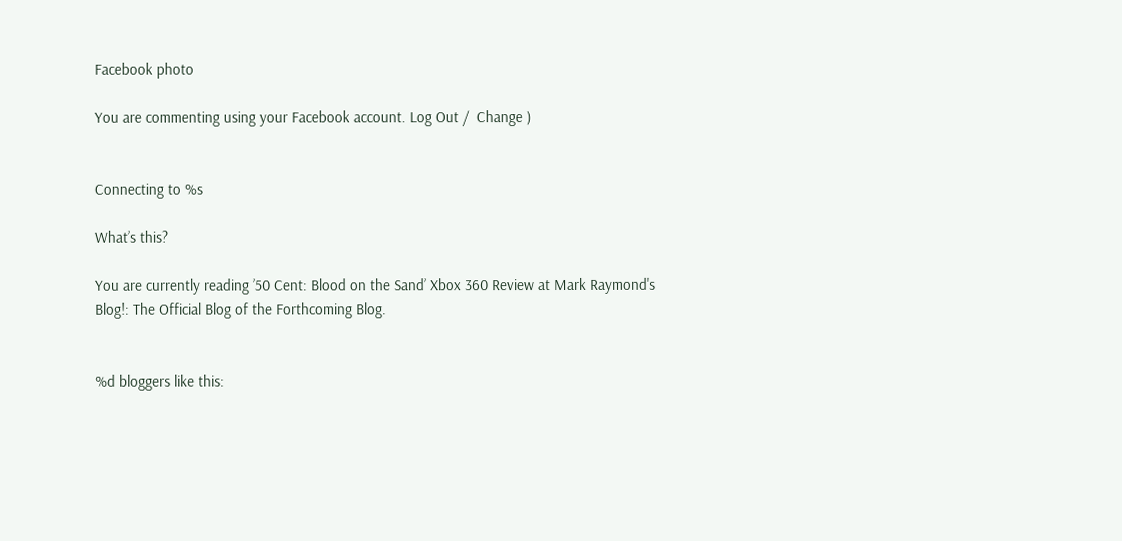Facebook photo

You are commenting using your Facebook account. Log Out /  Change )


Connecting to %s

What’s this?

You are currently reading ’50 Cent: Blood on the Sand’ Xbox 360 Review at Mark Raymond's Blog!: The Official Blog of the Forthcoming Blog.


%d bloggers like this: